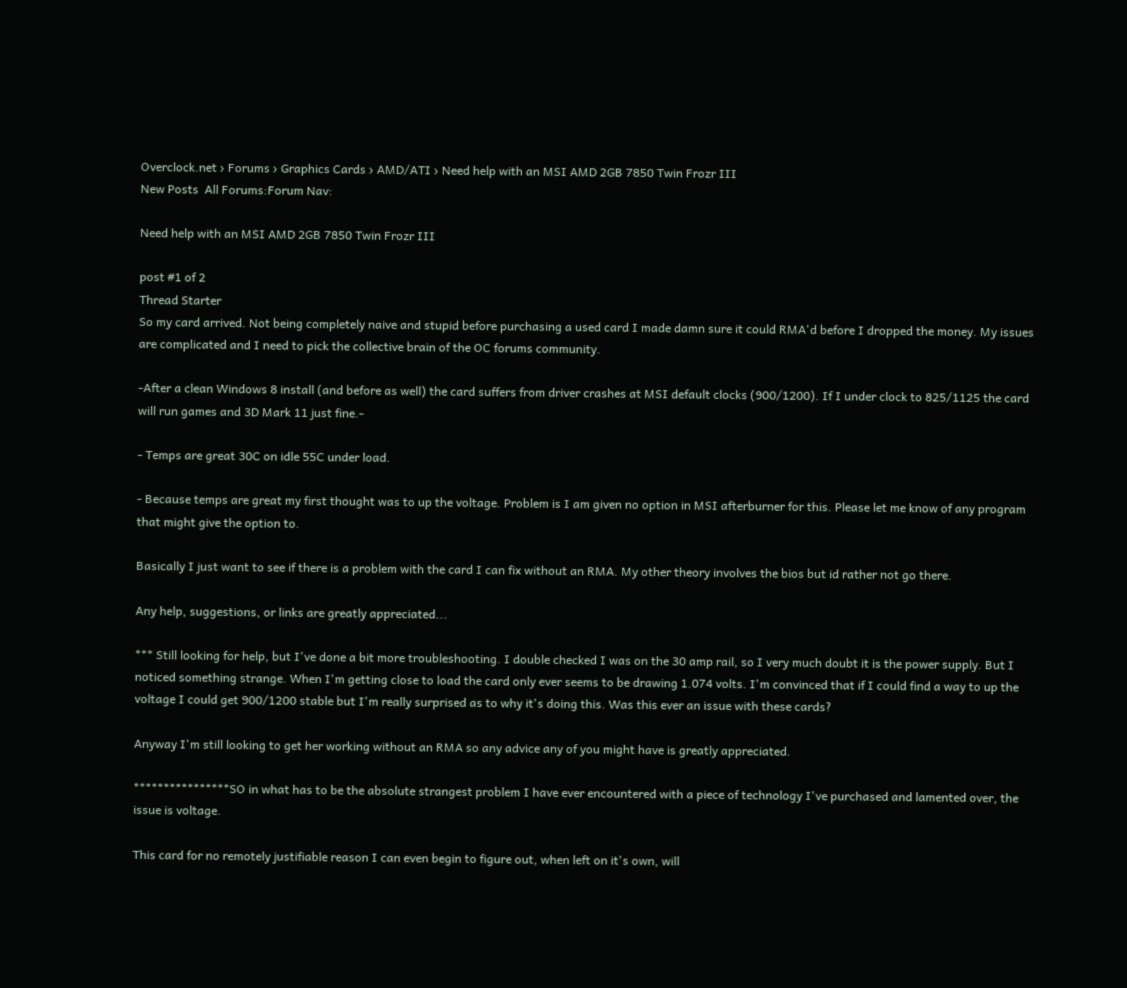Overclock.net › Forums › Graphics Cards › AMD/ATI › Need help with an MSI AMD 2GB 7850 Twin Frozr III
New Posts  All Forums:Forum Nav:

Need help with an MSI AMD 2GB 7850 Twin Frozr III

post #1 of 2
Thread Starter
So my card arrived. Not being completely naive and stupid before purchasing a used card I made damn sure it could RMA'd before I dropped the money. My issues are complicated and I need to pick the collective brain of the OC forums community.

-After a clean Windows 8 install (and before as well) the card suffers from driver crashes at MSI default clocks (900/1200). If I under clock to 825/1125 the card will run games and 3D Mark 11 just fine.-

- Temps are great 30C on idle 55C under load.

- Because temps are great my first thought was to up the voltage. Problem is I am given no option in MSI afterburner for this. Please let me know of any program that might give the option to.

Basically I just want to see if there is a problem with the card I can fix without an RMA. My other theory involves the bios but id rather not go there.

Any help, suggestions, or links are greatly appreciated...

*** Still looking for help, but I've done a bit more troubleshooting. I double checked I was on the 30 amp rail, so I very much doubt it is the power supply. But I noticed something strange. When I'm getting close to load the card only ever seems to be drawing 1.074 volts. I'm convinced that if I could find a way to up the voltage I could get 900/1200 stable but I'm really surprised as to why it's doing this. Was this ever an issue with these cards?

Anyway I'm still looking to get her working without an RMA so any advice any of you might have is greatly appreciated.

****************SO in what has to be the absolute strangest problem I have ever encountered with a piece of technology I've purchased and lamented over, the issue is voltage.

This card for no remotely justifiable reason I can even begin to figure out, when left on it's own, will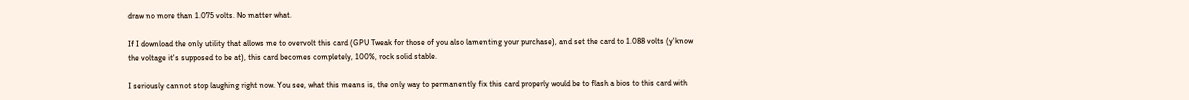draw no more than 1.075 volts. No matter what.

If I download the only utility that allows me to overvolt this card (GPU Tweak for those of you also lamenting your purchase), and set the card to 1.088 volts (y'know the voltage it's supposed to be at), this card becomes completely, 100%, rock solid stable.

I seriously cannot stop laughing right now. You see, what this means is, the only way to permanently fix this card properly would be to flash a bios to this card with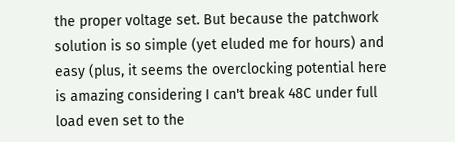the proper voltage set. But because the patchwork solution is so simple (yet eluded me for hours) and easy (plus, it seems the overclocking potential here is amazing considering I can't break 48C under full load even set to the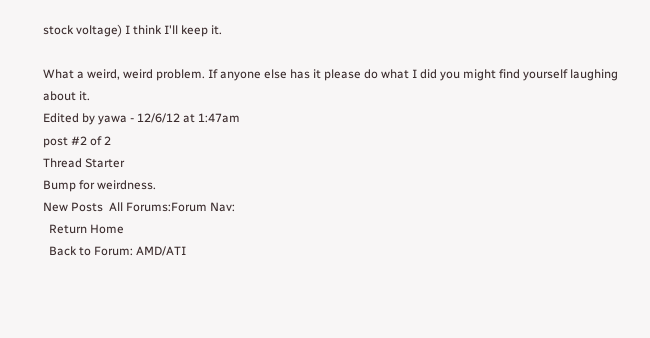stock voltage) I think I'll keep it.

What a weird, weird problem. If anyone else has it please do what I did you might find yourself laughing about it.
Edited by yawa - 12/6/12 at 1:47am
post #2 of 2
Thread Starter
Bump for weirdness.
New Posts  All Forums:Forum Nav:
  Return Home
  Back to Forum: AMD/ATI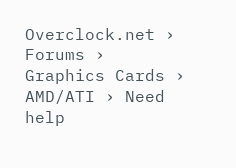Overclock.net › Forums › Graphics Cards › AMD/ATI › Need help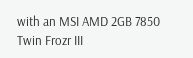with an MSI AMD 2GB 7850 Twin Frozr III